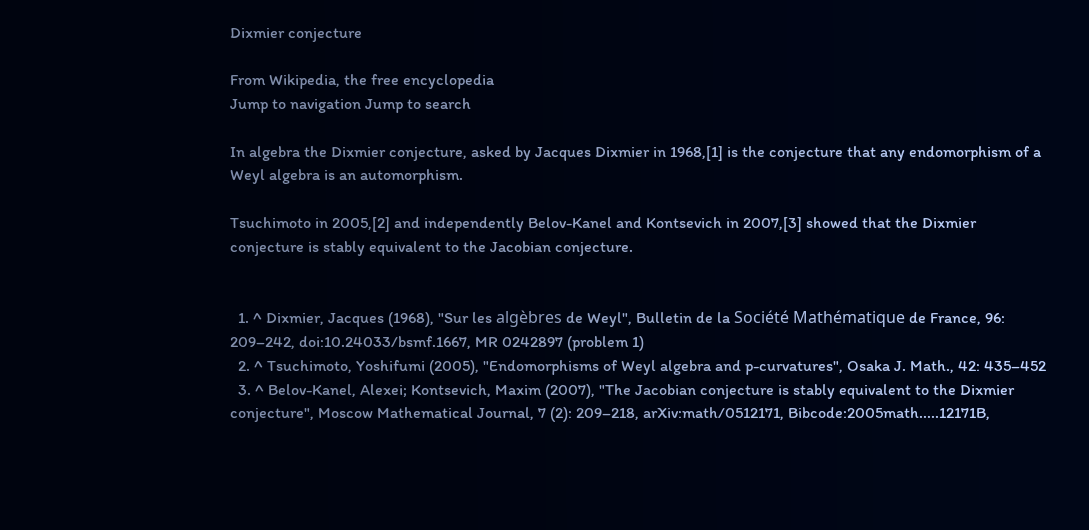Dixmier conjecture

From Wikipedia, the free encyclopedia
Jump to navigation Jump to search

In algebra the Dixmier conjecture, asked by Jacques Dixmier in 1968,[1] is the conjecture that any endomorphism of a Weyl algebra is an automorphism.

Tsuchimoto in 2005,[2] and independently Belov-Kanel and Kontsevich in 2007,[3] showed that the Dixmier conjecture is stably equivalent to the Jacobian conjecture.


  1. ^ Dixmier, Jacques (1968), "Sur les algèbres de Weyl", Bulletin de la Société Mathématique de France, 96: 209–242, doi:10.24033/bsmf.1667, MR 0242897 (problem 1)
  2. ^ Tsuchimoto, Yoshifumi (2005), "Endomorphisms of Weyl algebra and p-curvatures", Osaka J. Math., 42: 435–452
  3. ^ Belov-Kanel, Alexei; Kontsevich, Maxim (2007), "The Jacobian conjecture is stably equivalent to the Dixmier conjecture", Moscow Mathematical Journal, 7 (2): 209–218, arXiv:math/0512171, Bibcode:2005math.....12171B,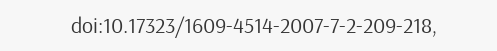doi:10.17323/1609-4514-2007-7-2-209-218,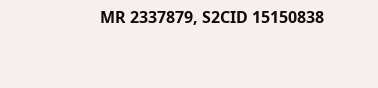MR 2337879, S2CID 15150838